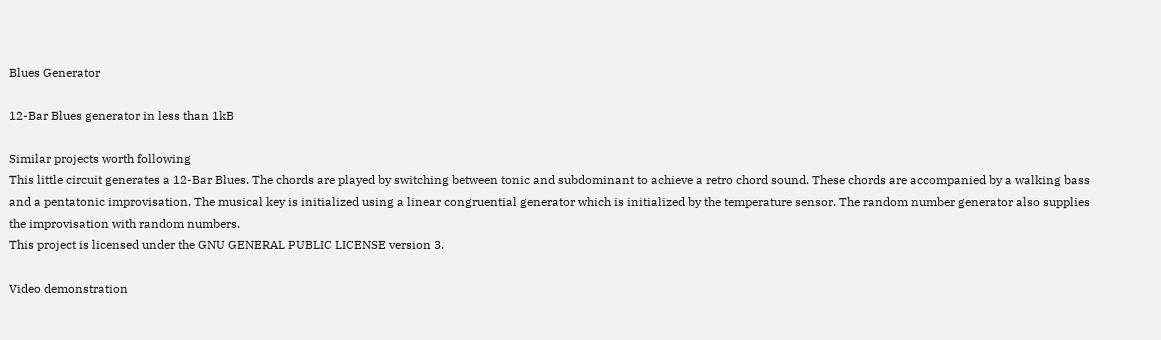Blues Generator

12-Bar Blues generator in less than 1kB

Similar projects worth following
This little circuit generates a 12-Bar Blues. The chords are played by switching between tonic and subdominant to achieve a retro chord sound. These chords are accompanied by a walking bass and a pentatonic improvisation. The musical key is initialized using a linear congruential generator which is initialized by the temperature sensor. The random number generator also supplies the improvisation with random numbers.
This project is licensed under the GNU GENERAL PUBLIC LICENSE version 3.

Video demonstration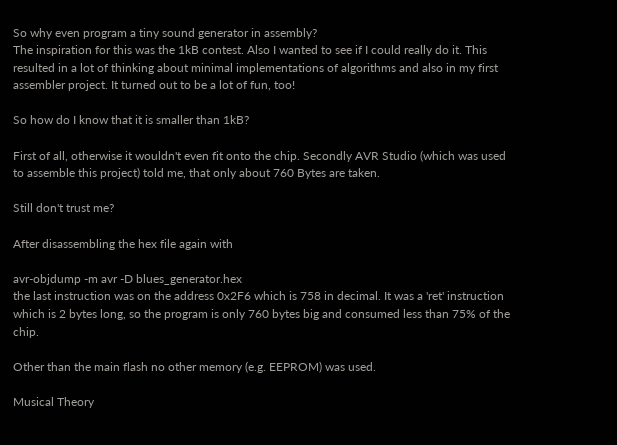So why even program a tiny sound generator in assembly?
The inspiration for this was the 1kB contest. Also I wanted to see if I could really do it. This resulted in a lot of thinking about minimal implementations of algorithms and also in my first assembler project. It turned out to be a lot of fun, too!

So how do I know that it is smaller than 1kB?

First of all, otherwise it wouldn't even fit onto the chip. Secondly AVR Studio (which was used to assemble this project) told me, that only about 760 Bytes are taken.

Still don't trust me?

After disassembling the hex file again with

avr-objdump -m avr -D blues_generator.hex
the last instruction was on the address 0x2F6 which is 758 in decimal. It was a 'ret' instruction which is 2 bytes long, so the program is only 760 bytes big and consumed less than 75% of the chip.

Other than the main flash no other memory (e.g. EEPROM) was used.

Musical Theory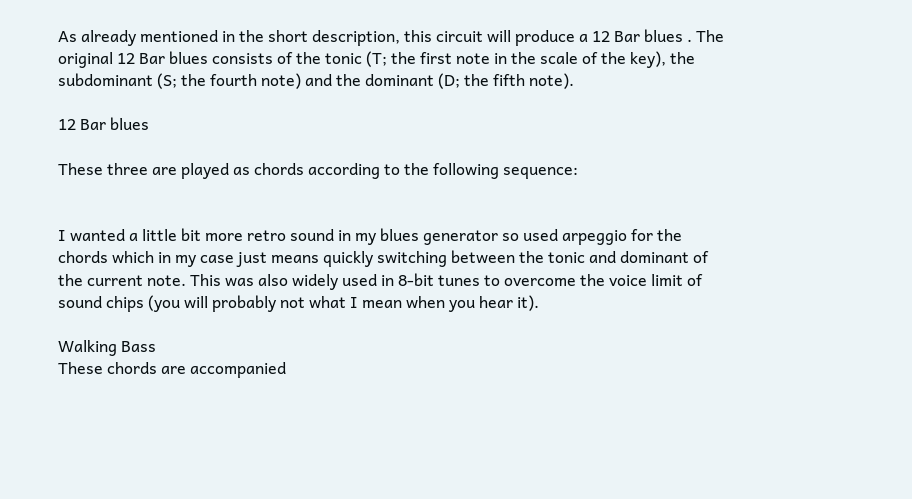As already mentioned in the short description, this circuit will produce a 12 Bar blues . The original 12 Bar blues consists of the tonic (T; the first note in the scale of the key), the subdominant (S; the fourth note) and the dominant (D; the fifth note).

12 Bar blues

These three are played as chords according to the following sequence:


I wanted a little bit more retro sound in my blues generator so used arpeggio for the chords which in my case just means quickly switching between the tonic and dominant of the current note. This was also widely used in 8-bit tunes to overcome the voice limit of sound chips (you will probably not what I mean when you hear it).

Walking Bass
These chords are accompanied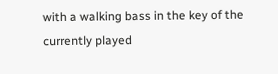with a walking bass in the key of the currently played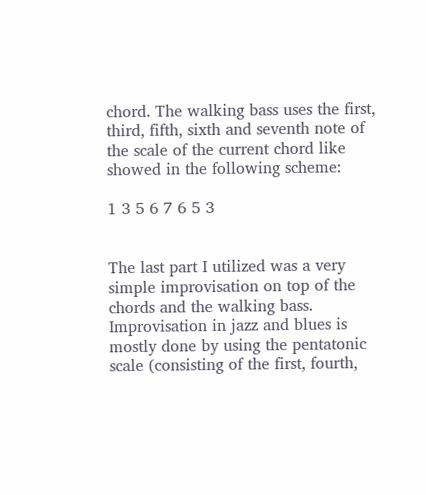chord. The walking bass uses the first, third, fifth, sixth and seventh note of the scale of the current chord like showed in the following scheme:

1 3 5 6 7 6 5 3


The last part I utilized was a very simple improvisation on top of the chords and the walking bass. Improvisation in jazz and blues is mostly done by using the pentatonic scale (consisting of the first, fourth,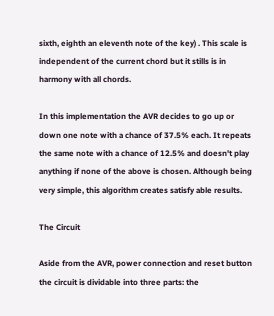sixth, eighth an eleventh note of the key) . This scale is independent of the current chord but it stills is in harmony with all chords.

In this implementation the AVR decides to go up or down one note with a chance of 37.5% each. It repeats the same note with a chance of 12.5% and doesn't play anything if none of the above is chosen. Although being very simple, this algorithm creates satisfy able results.

The Circuit

Aside from the AVR, power connection and reset button the circuit is dividable into three parts: the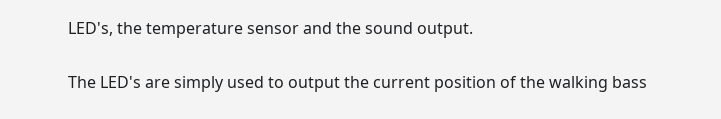LED's, the temperature sensor and the sound output.


The LED's are simply used to output the current position of the walking bass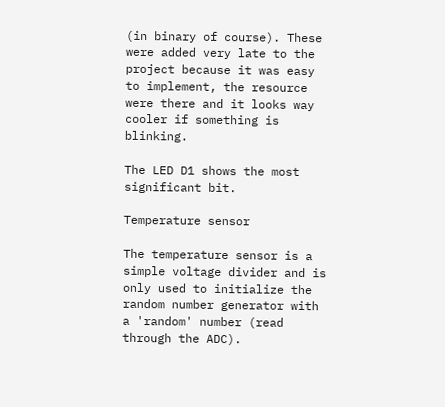(in binary of course). These were added very late to the project because it was easy to implement, the resource were there and it looks way cooler if something is blinking.

The LED D1 shows the most significant bit.

Temperature sensor

The temperature sensor is a simple voltage divider and is only used to initialize the random number generator with a 'random' number (read through the ADC).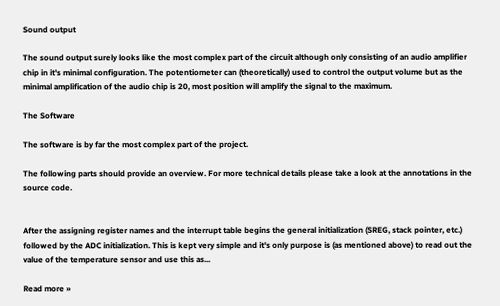Sound output

The sound output surely looks like the most complex part of the circuit although only consisting of an audio amplifier chip in it's minimal configuration. The potentiometer can (theoretically) used to control the output volume but as the minimal amplification of the audio chip is 20, most position will amplify the signal to the maximum.

The Software

The software is by far the most complex part of the project.

The following parts should provide an overview. For more technical details please take a look at the annotations in the source code.


After the assigning register names and the interrupt table begins the general initialization (SREG, stack pointer, etc.) followed by the ADC initialization. This is kept very simple and it's only purpose is (as mentioned above) to read out the value of the temperature sensor and use this as...

Read more »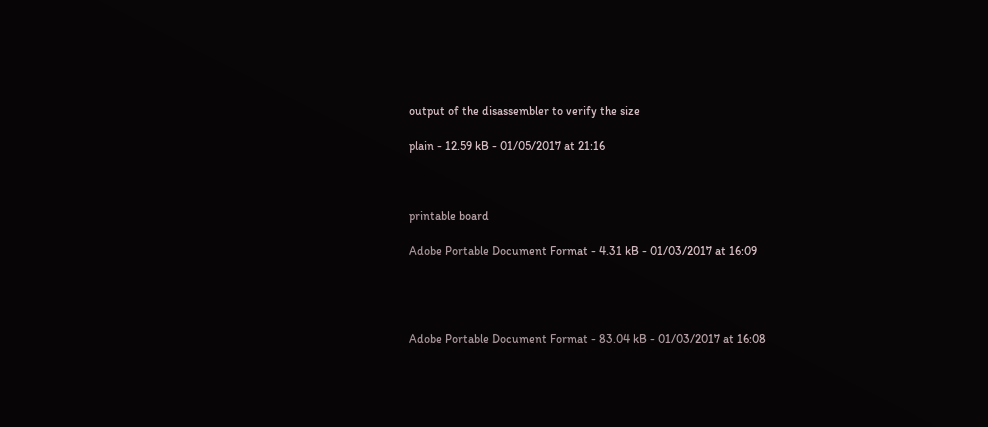output of the disassembler to verify the size

plain - 12.59 kB - 01/05/2017 at 21:16



printable board

Adobe Portable Document Format - 4.31 kB - 01/03/2017 at 16:09




Adobe Portable Document Format - 83.04 kB - 01/03/2017 at 16:08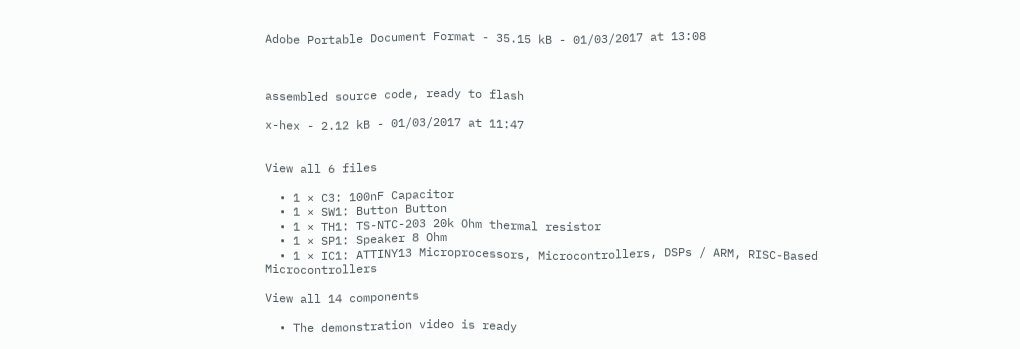Adobe Portable Document Format - 35.15 kB - 01/03/2017 at 13:08



assembled source code, ready to flash

x-hex - 2.12 kB - 01/03/2017 at 11:47


View all 6 files

  • 1 × C3: 100nF Capacitor
  • 1 × SW1: Button Button
  • 1 × TH1: TS-NTC-203 20k Ohm thermal resistor
  • 1 × SP1: Speaker 8 Ohm
  • 1 × IC1: ATTINY13 Microprocessors, Microcontrollers, DSPs / ARM, RISC-Based Microcontrollers

View all 14 components

  • The demonstration video is ready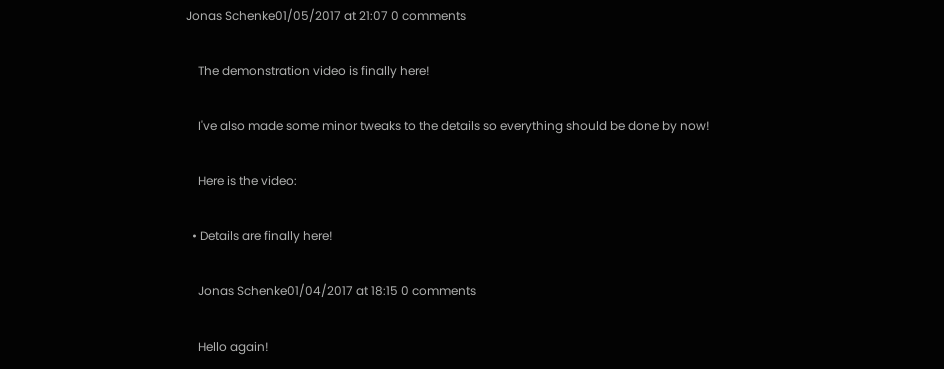Jonas Schenke01/05/2017 at 21:07 0 comments

    The demonstration video is finally here!

    I've also made some minor tweaks to the details so everything should be done by now!

    Here is the video:

  • Details are finally here!

    Jonas Schenke01/04/2017 at 18:15 0 comments

    Hello again!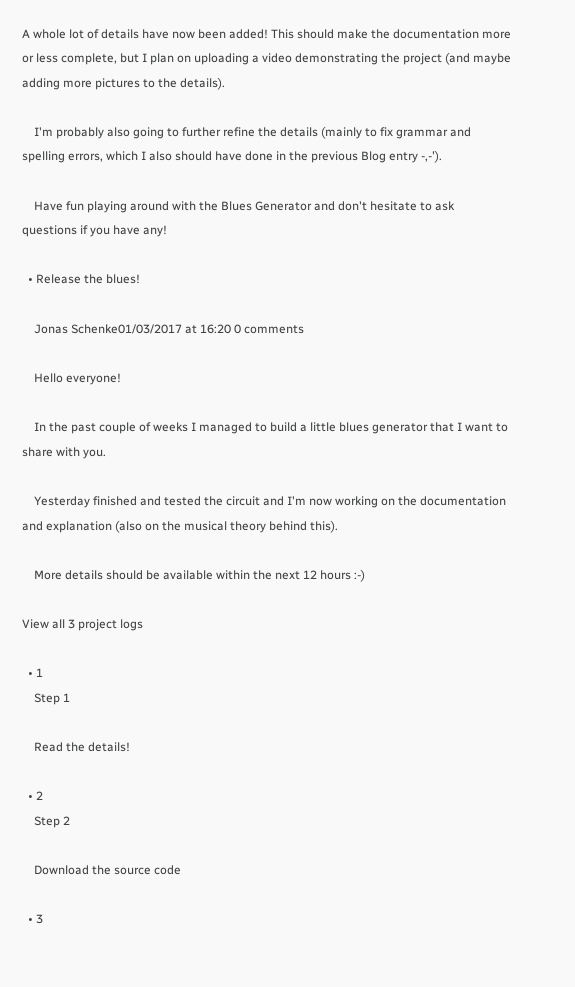A whole lot of details have now been added! This should make the documentation more or less complete, but I plan on uploading a video demonstrating the project (and maybe adding more pictures to the details).

    I'm probably also going to further refine the details (mainly to fix grammar and spelling errors, which I also should have done in the previous Blog entry -,-').

    Have fun playing around with the Blues Generator and don't hesitate to ask questions if you have any!

  • Release the blues!

    Jonas Schenke01/03/2017 at 16:20 0 comments

    Hello everyone!

    In the past couple of weeks I managed to build a little blues generator that I want to share with you.

    Yesterday finished and tested the circuit and I'm now working on the documentation and explanation (also on the musical theory behind this).

    More details should be available within the next 12 hours :-)

View all 3 project logs

  • 1
    Step 1

    Read the details!

  • 2
    Step 2

    Download the source code

  • 3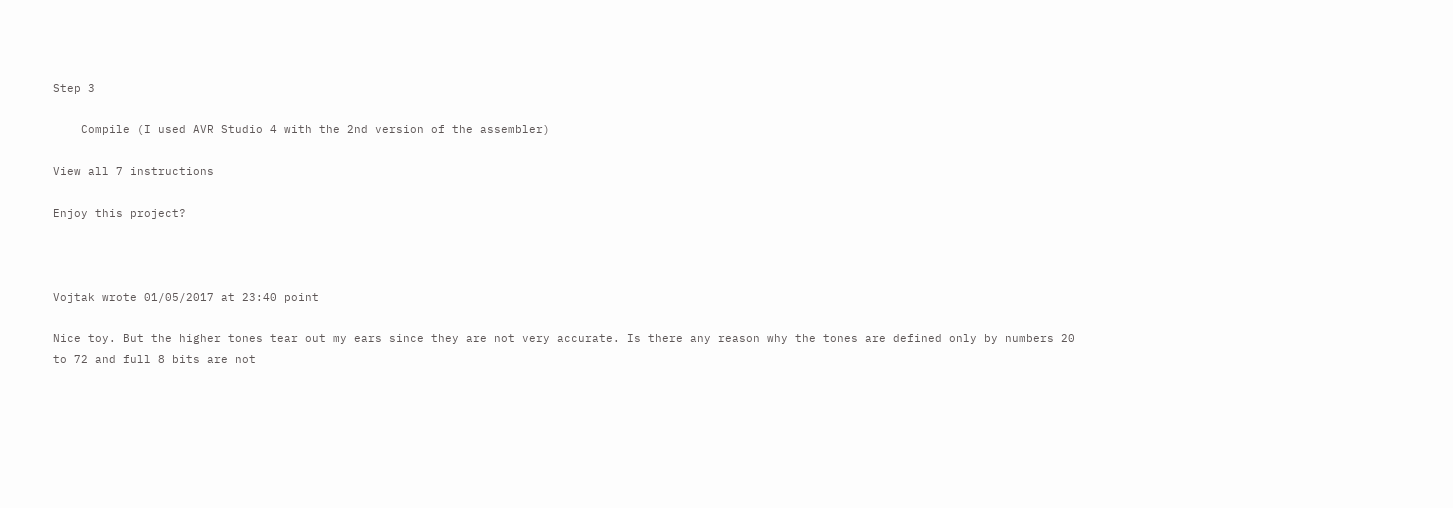Step 3

    Compile (I used AVR Studio 4 with the 2nd version of the assembler)

View all 7 instructions

Enjoy this project?



Vojtak wrote 01/05/2017 at 23:40 point

Nice toy. But the higher tones tear out my ears since they are not very accurate. Is there any reason why the tones are defined only by numbers 20 to 72 and full 8 bits are not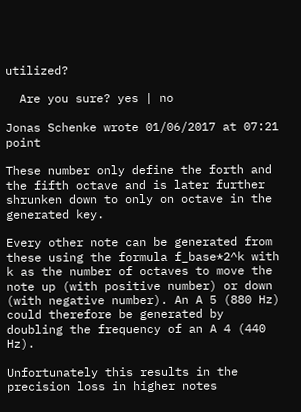utilized?

  Are you sure? yes | no

Jonas Schenke wrote 01/06/2017 at 07:21 point

These number only define the forth and the fifth octave and is later further shrunken down to only on octave in the generated key.

Every other note can be generated from these using the formula f_base*2^k with k as the number of octaves to move the note up (with positive number) or down (with negative number). An A 5 (880 Hz) could therefore be generated by doubling the frequency of an A 4 (440 Hz).

Unfortunately this results in the precision loss in higher notes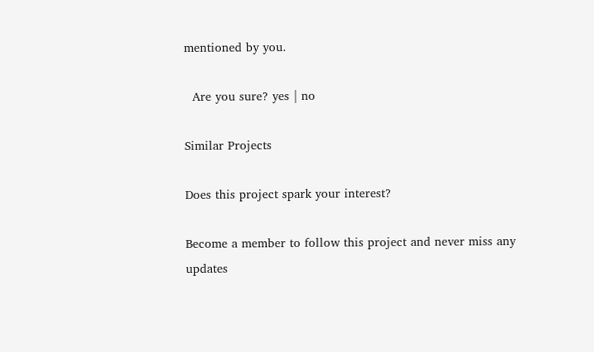mentioned by you.

  Are you sure? yes | no

Similar Projects

Does this project spark your interest?

Become a member to follow this project and never miss any updates